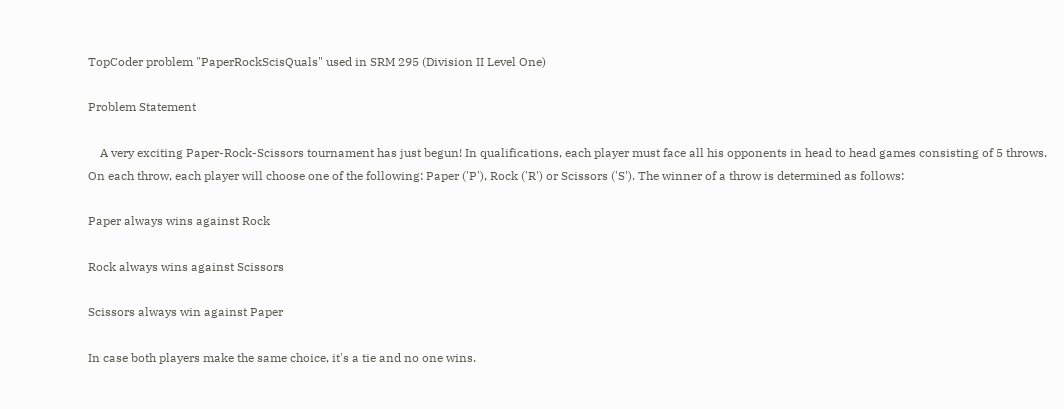TopCoder problem "PaperRockScisQuals" used in SRM 295 (Division II Level One)

Problem Statement

    A very exciting Paper-Rock-Scissors tournament has just begun! In qualifications, each player must face all his opponents in head to head games consisting of 5 throws. On each throw, each player will choose one of the following: Paper ('P'), Rock ('R') or Scissors ('S'). The winner of a throw is determined as follows:

Paper always wins against Rock

Rock always wins against Scissors

Scissors always win against Paper

In case both players make the same choice, it's a tie and no one wins.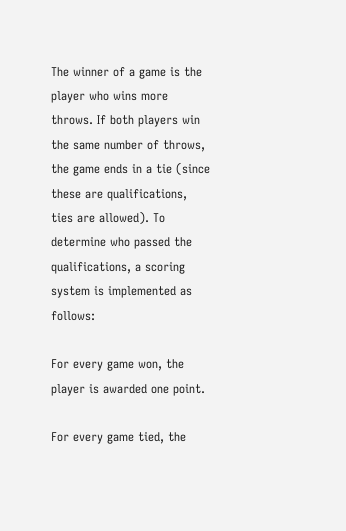The winner of a game is the player who wins more throws. If both players win the same number of throws, the game ends in a tie (since these are qualifications, ties are allowed). To determine who passed the qualifications, a scoring system is implemented as follows:

For every game won, the player is awarded one point.

For every game tied, the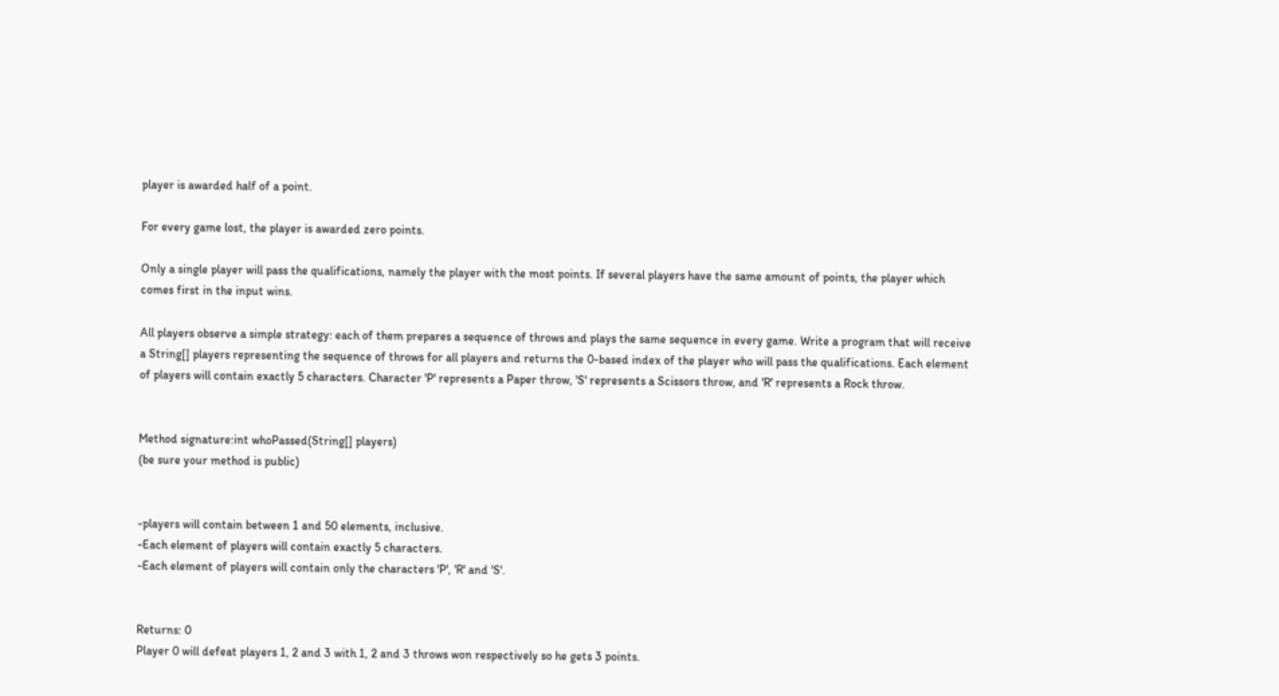player is awarded half of a point.

For every game lost, the player is awarded zero points.

Only a single player will pass the qualifications, namely the player with the most points. If several players have the same amount of points, the player which comes first in the input wins.

All players observe a simple strategy: each of them prepares a sequence of throws and plays the same sequence in every game. Write a program that will receive a String[] players representing the sequence of throws for all players and returns the 0-based index of the player who will pass the qualifications. Each element of players will contain exactly 5 characters. Character 'P' represents a Paper throw, 'S' represents a Scissors throw, and 'R' represents a Rock throw.


Method signature:int whoPassed(String[] players)
(be sure your method is public)


-players will contain between 1 and 50 elements, inclusive.
-Each element of players will contain exactly 5 characters.
-Each element of players will contain only the characters 'P', 'R' and 'S'.


Returns: 0
Player 0 will defeat players 1, 2 and 3 with 1, 2 and 3 throws won respectively so he gets 3 points.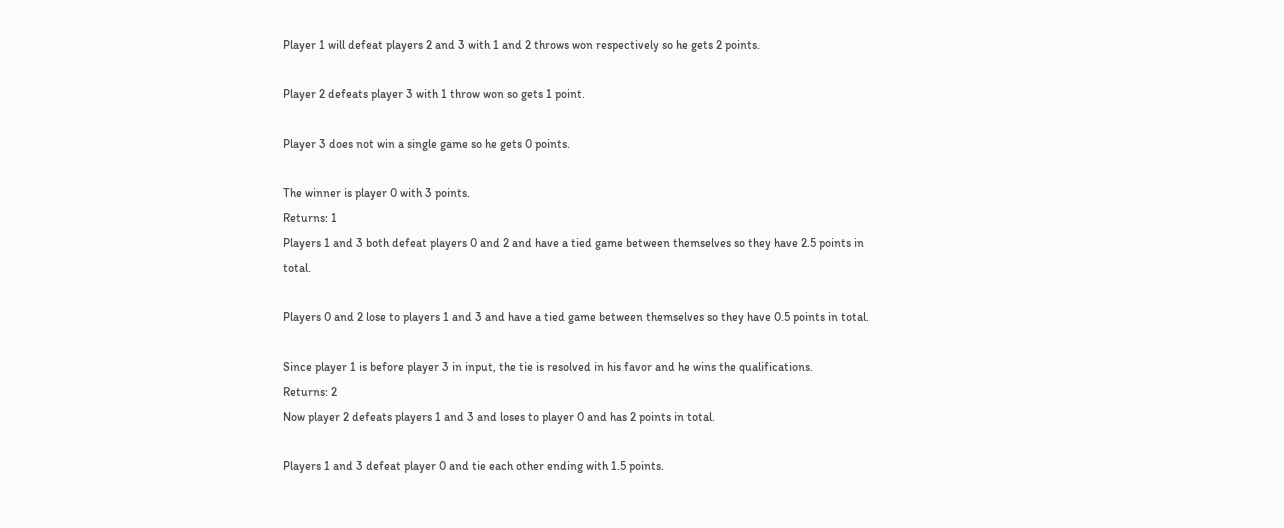Player 1 will defeat players 2 and 3 with 1 and 2 throws won respectively so he gets 2 points.

Player 2 defeats player 3 with 1 throw won so gets 1 point.

Player 3 does not win a single game so he gets 0 points.

The winner is player 0 with 3 points.
Returns: 1
Players 1 and 3 both defeat players 0 and 2 and have a tied game between themselves so they have 2.5 points in total.

Players 0 and 2 lose to players 1 and 3 and have a tied game between themselves so they have 0.5 points in total.

Since player 1 is before player 3 in input, the tie is resolved in his favor and he wins the qualifications.
Returns: 2
Now player 2 defeats players 1 and 3 and loses to player 0 and has 2 points in total.

Players 1 and 3 defeat player 0 and tie each other ending with 1.5 points.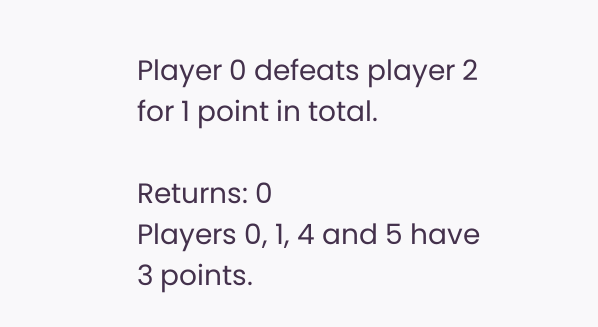Player 0 defeats player 2 for 1 point in total.

Returns: 0
Players 0, 1, 4 and 5 have 3 points.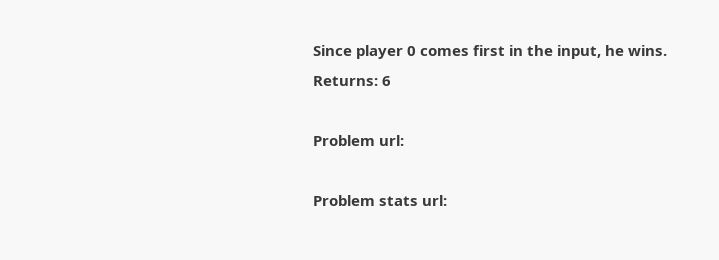Since player 0 comes first in the input, he wins.
Returns: 6

Problem url:

Problem stats url: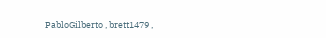PabloGilberto , brett1479 ,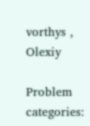vorthys , Olexiy

Problem categories: